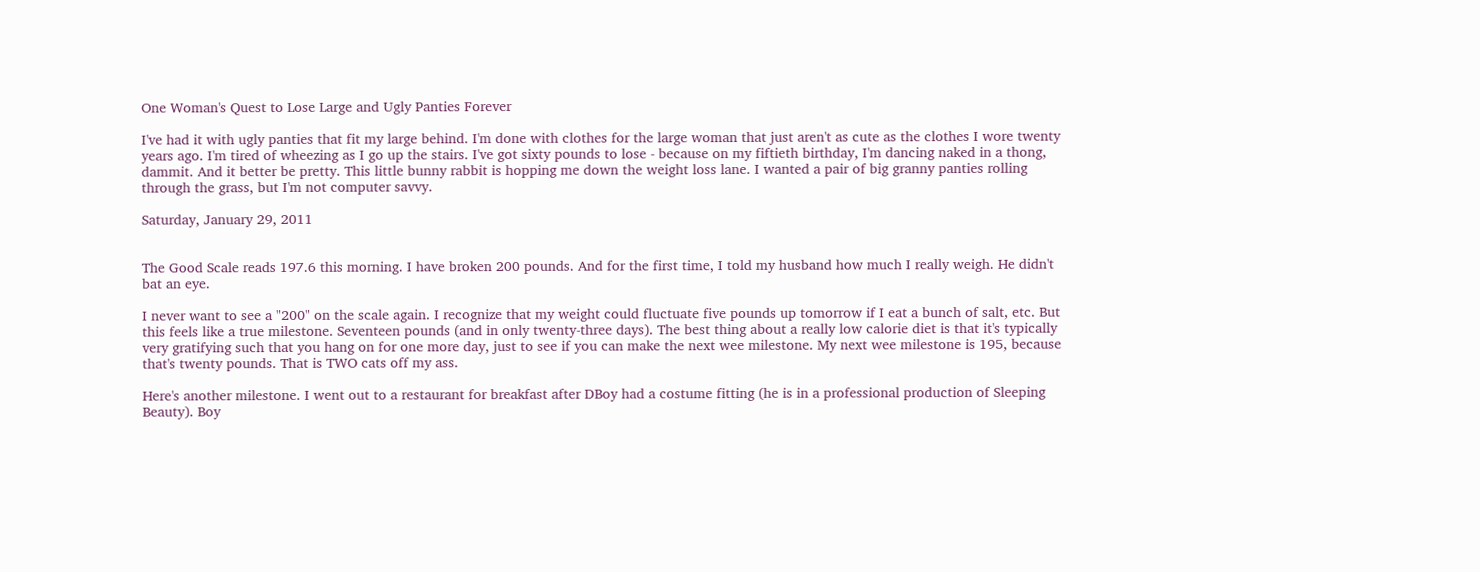One Woman's Quest to Lose Large and Ugly Panties Forever

I've had it with ugly panties that fit my large behind. I'm done with clothes for the large woman that just aren't as cute as the clothes I wore twenty years ago. I'm tired of wheezing as I go up the stairs. I've got sixty pounds to lose - because on my fiftieth birthday, I'm dancing naked in a thong, dammit. And it better be pretty. This little bunny rabbit is hopping me down the weight loss lane. I wanted a pair of big granny panties rolling through the grass, but I'm not computer savvy.

Saturday, January 29, 2011


The Good Scale reads 197.6 this morning. I have broken 200 pounds. And for the first time, I told my husband how much I really weigh. He didn't bat an eye.

I never want to see a "200" on the scale again. I recognize that my weight could fluctuate five pounds up tomorrow if I eat a bunch of salt, etc. But this feels like a true milestone. Seventeen pounds (and in only twenty-three days). The best thing about a really low calorie diet is that it's typically very gratifying such that you hang on for one more day, just to see if you can make the next wee milestone. My next wee milestone is 195, because that's twenty pounds. That is TWO cats off my ass.

Here's another milestone. I went out to a restaurant for breakfast after DBoy had a costume fitting (he is in a professional production of Sleeping Beauty). Boy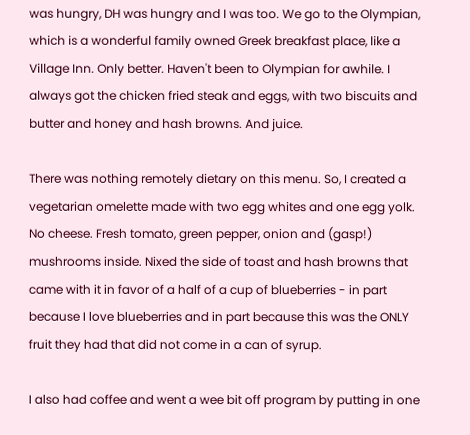was hungry, DH was hungry and I was too. We go to the Olympian, which is a wonderful family owned Greek breakfast place, like a Village Inn. Only better. Haven't been to Olympian for awhile. I always got the chicken fried steak and eggs, with two biscuits and butter and honey and hash browns. And juice.

There was nothing remotely dietary on this menu. So, I created a vegetarian omelette made with two egg whites and one egg yolk. No cheese. Fresh tomato, green pepper, onion and (gasp!) mushrooms inside. Nixed the side of toast and hash browns that came with it in favor of a half of a cup of blueberries - in part because I love blueberries and in part because this was the ONLY fruit they had that did not come in a can of syrup.

I also had coffee and went a wee bit off program by putting in one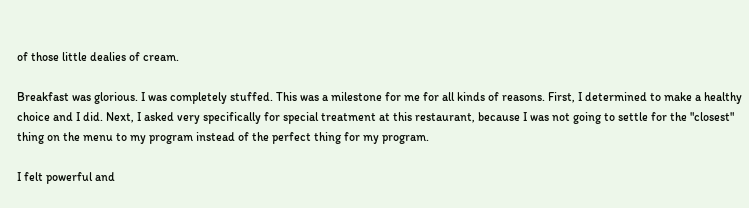of those little dealies of cream.

Breakfast was glorious. I was completely stuffed. This was a milestone for me for all kinds of reasons. First, I determined to make a healthy choice and I did. Next, I asked very specifically for special treatment at this restaurant, because I was not going to settle for the "closest" thing on the menu to my program instead of the perfect thing for my program.

I felt powerful and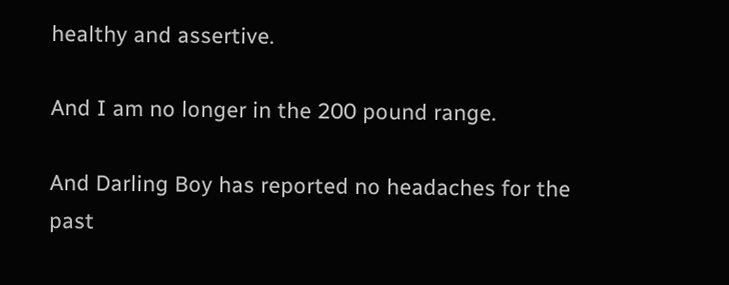healthy and assertive.

And I am no longer in the 200 pound range.

And Darling Boy has reported no headaches for the past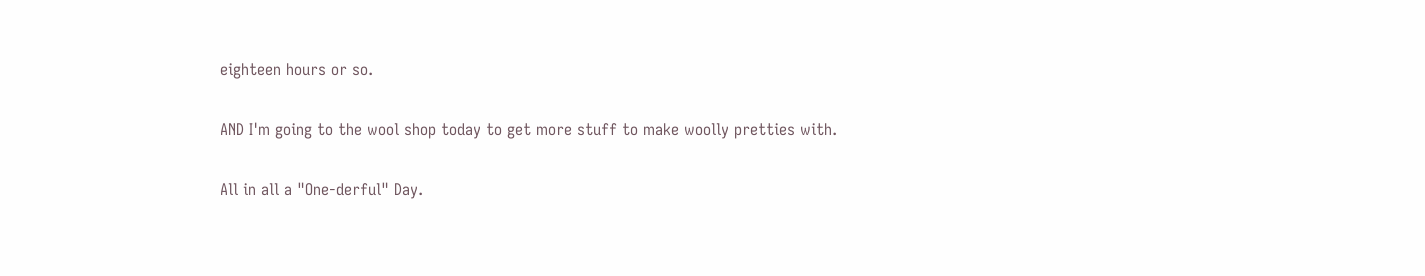eighteen hours or so.

AND I'm going to the wool shop today to get more stuff to make woolly pretties with.

All in all a "One-derful" Day.